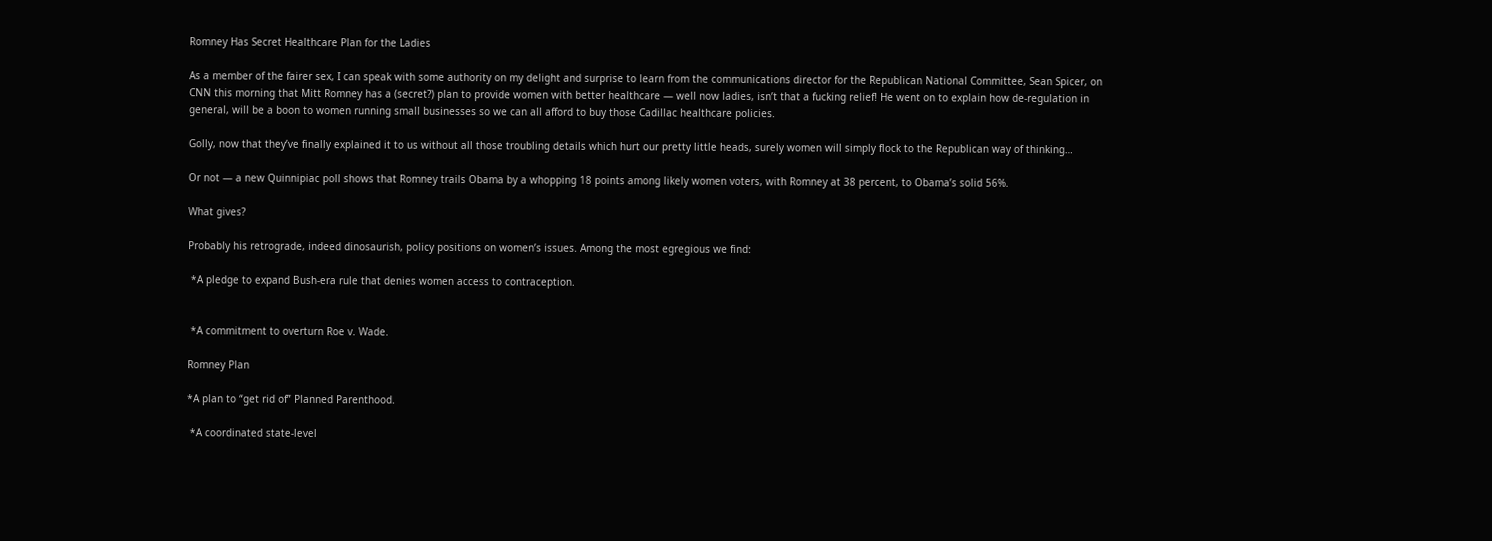Romney Has Secret Healthcare Plan for the Ladies

As a member of the fairer sex, I can speak with some authority on my delight and surprise to learn from the communications director for the Republican National Committee, Sean Spicer, on CNN this morning that Mitt Romney has a (secret?) plan to provide women with better healthcare — well now ladies, isn’t that a fucking relief! He went on to explain how de-regulation in general, will be a boon to women running small businesses so we can all afford to buy those Cadillac healthcare policies.

Golly, now that they’ve finally explained it to us without all those troubling details which hurt our pretty little heads, surely women will simply flock to the Republican way of thinking…

Or not — a new Quinnipiac poll shows that Romney trails Obama by a whopping 18 points among likely women voters, with Romney at 38 percent, to Obama’s solid 56%.

What gives?

Probably his retrograde, indeed dinosaurish, policy positions on women’s issues. Among the most egregious we find:

 *A pledge to expand Bush-era rule that denies women access to contraception.


 *A commitment to overturn Roe v. Wade.

Romney Plan

*A plan to “get rid of” Planned Parenthood.

 *A coordinated state-level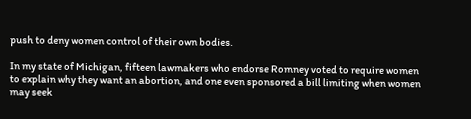push to deny women control of their own bodies.

In my state of Michigan, fifteen lawmakers who endorse Romney voted to require women to explain why they want an abortion, and one even sponsored a bill limiting when women may seek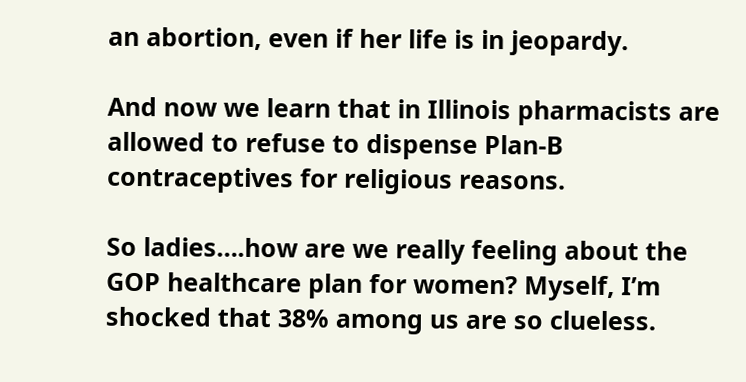an abortion, even if her life is in jeopardy.

And now we learn that in Illinois pharmacists are allowed to refuse to dispense Plan-B contraceptives for religious reasons.

So ladies….how are we really feeling about the GOP healthcare plan for women? Myself, I’m shocked that 38% among us are so clueless.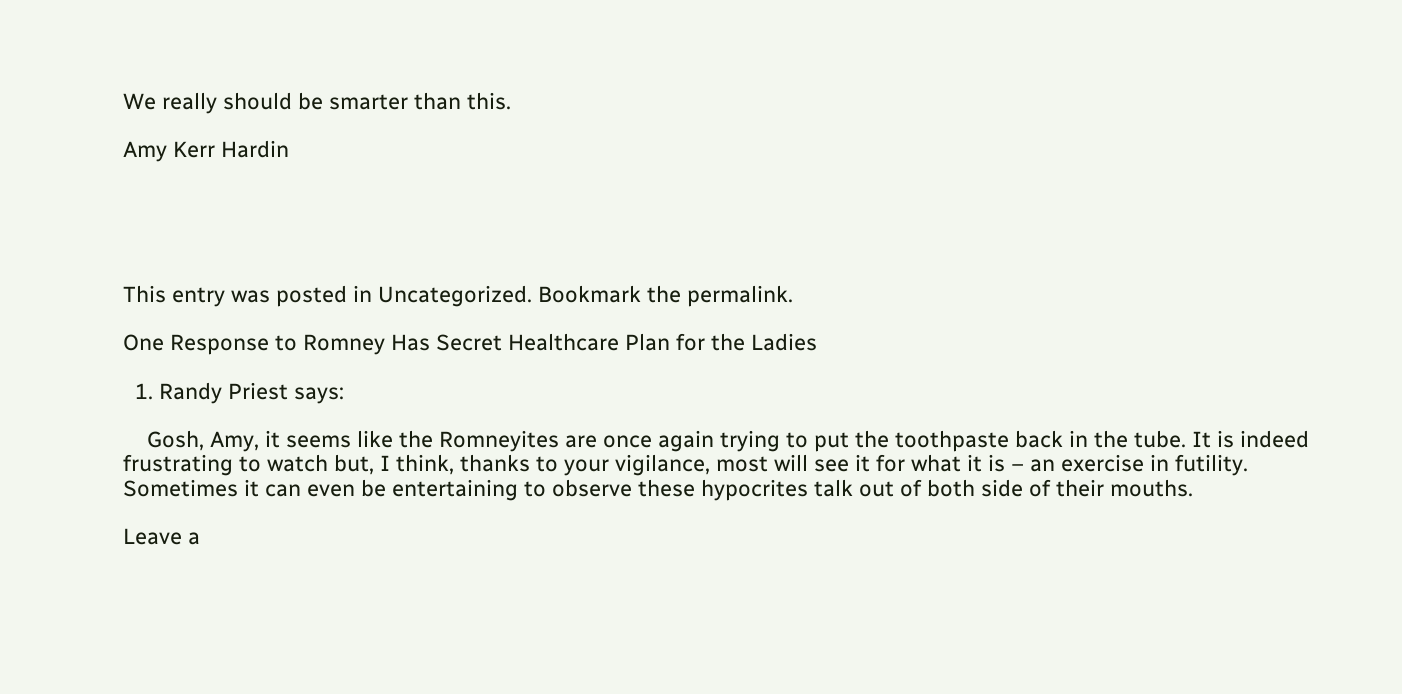We really should be smarter than this.

Amy Kerr Hardin





This entry was posted in Uncategorized. Bookmark the permalink.

One Response to Romney Has Secret Healthcare Plan for the Ladies

  1. Randy Priest says:

    Gosh, Amy, it seems like the Romneyites are once again trying to put the toothpaste back in the tube. It is indeed frustrating to watch but, I think, thanks to your vigilance, most will see it for what it is – an exercise in futility. Sometimes it can even be entertaining to observe these hypocrites talk out of both side of their mouths.

Leave a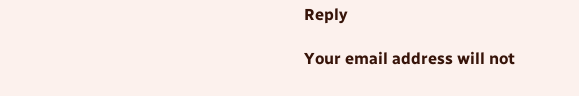Reply

Your email address will not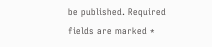be published. Required fields are marked *